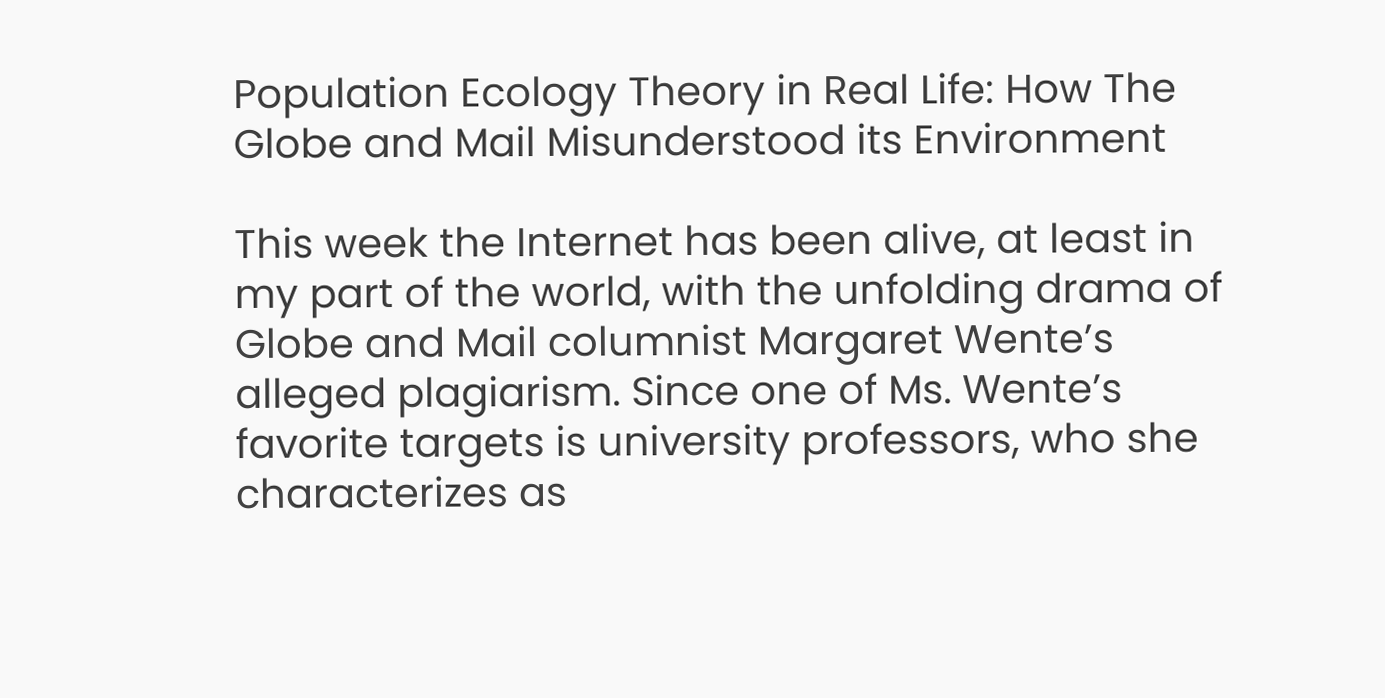Population Ecology Theory in Real Life: How The Globe and Mail Misunderstood its Environment

This week the Internet has been alive, at least in my part of the world, with the unfolding drama of Globe and Mail columnist Margaret Wente’s alleged plagiarism. Since one of Ms. Wente’s favorite targets is university professors, who she characterizes as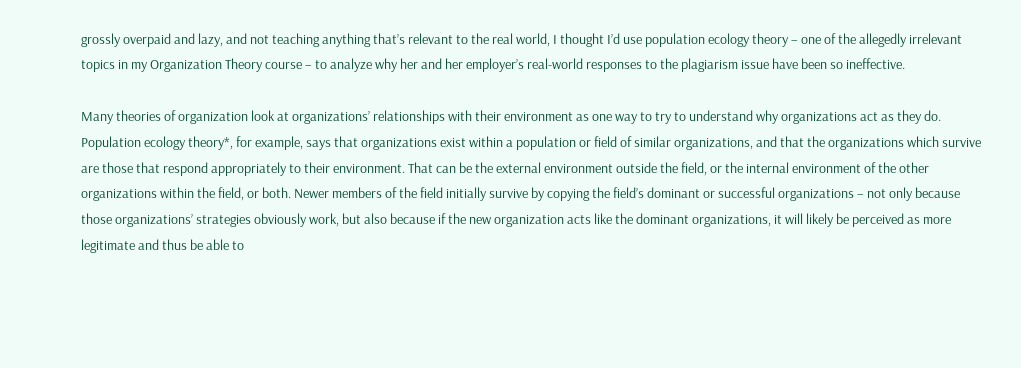grossly overpaid and lazy, and not teaching anything that’s relevant to the real world, I thought I’d use population ecology theory – one of the allegedly irrelevant topics in my Organization Theory course – to analyze why her and her employer’s real-world responses to the plagiarism issue have been so ineffective.

Many theories of organization look at organizations’ relationships with their environment as one way to try to understand why organizations act as they do. Population ecology theory*, for example, says that organizations exist within a population or field of similar organizations, and that the organizations which survive are those that respond appropriately to their environment. That can be the external environment outside the field, or the internal environment of the other organizations within the field, or both. Newer members of the field initially survive by copying the field’s dominant or successful organizations – not only because those organizations’ strategies obviously work, but also because if the new organization acts like the dominant organizations, it will likely be perceived as more legitimate and thus be able to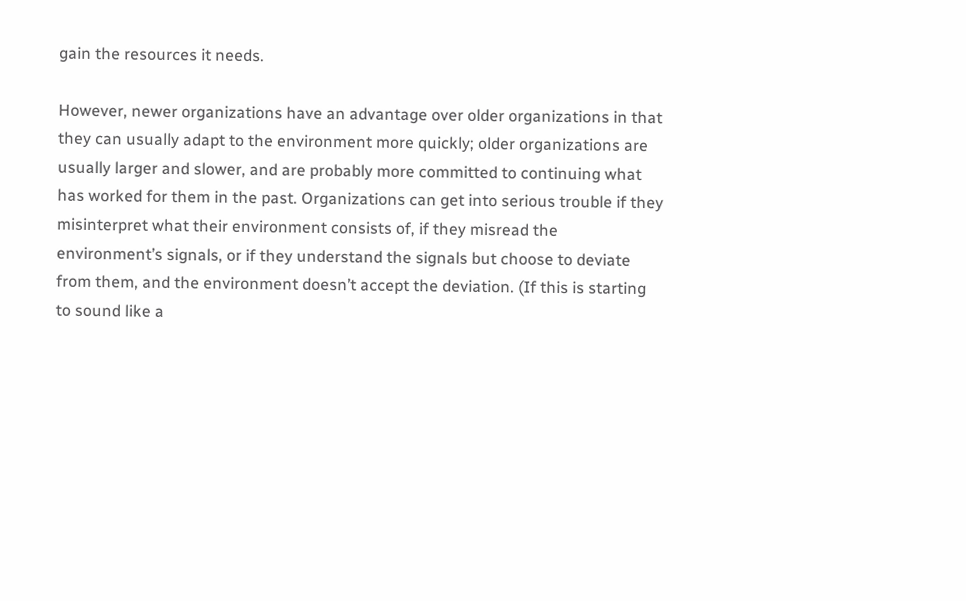gain the resources it needs.

However, newer organizations have an advantage over older organizations in that they can usually adapt to the environment more quickly; older organizations are usually larger and slower, and are probably more committed to continuing what has worked for them in the past. Organizations can get into serious trouble if they misinterpret what their environment consists of, if they misread the environment’s signals, or if they understand the signals but choose to deviate from them, and the environment doesn’t accept the deviation. (If this is starting to sound like a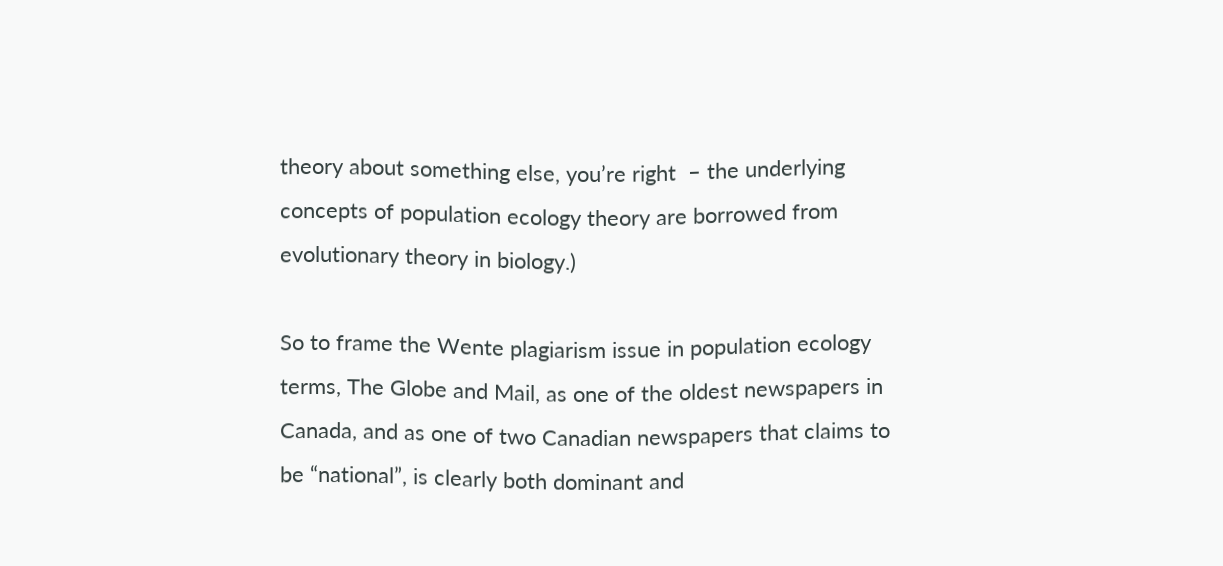theory about something else, you’re right  – the underlying concepts of population ecology theory are borrowed from evolutionary theory in biology.)

So to frame the Wente plagiarism issue in population ecology terms, The Globe and Mail, as one of the oldest newspapers in Canada, and as one of two Canadian newspapers that claims to be “national”, is clearly both dominant and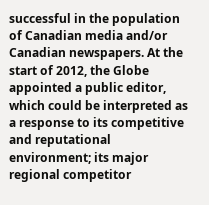successful in the population of Canadian media and/or Canadian newspapers. At the start of 2012, the Globe appointed a public editor, which could be interpreted as a response to its competitive and reputational environment; its major regional competitor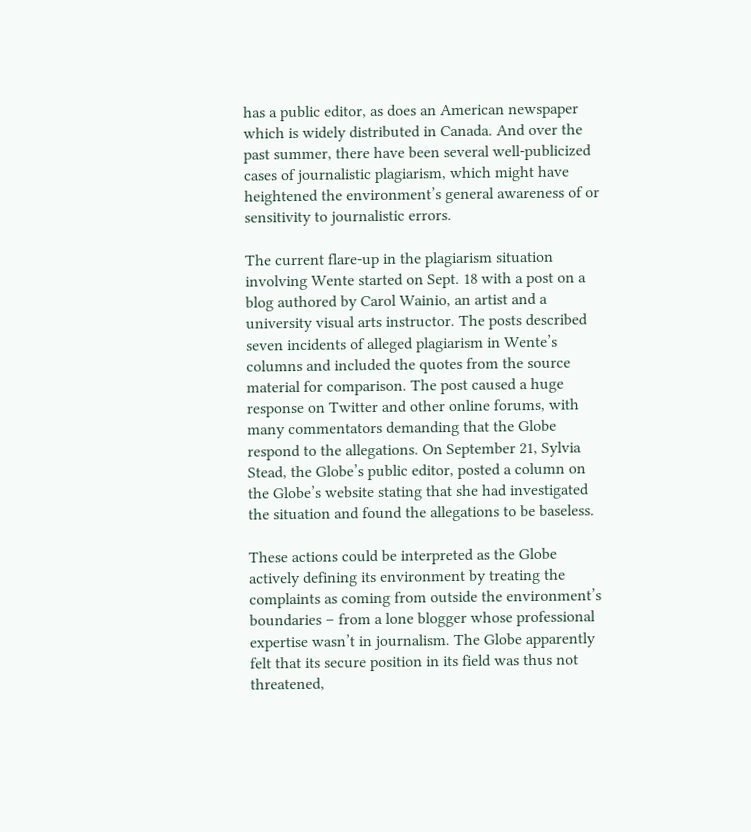has a public editor, as does an American newspaper which is widely distributed in Canada. And over the past summer, there have been several well-publicized cases of journalistic plagiarism, which might have heightened the environment’s general awareness of or sensitivity to journalistic errors.

The current flare-up in the plagiarism situation involving Wente started on Sept. 18 with a post on a blog authored by Carol Wainio, an artist and a university visual arts instructor. The posts described seven incidents of alleged plagiarism in Wente’s columns and included the quotes from the source material for comparison. The post caused a huge response on Twitter and other online forums, with many commentators demanding that the Globe respond to the allegations. On September 21, Sylvia Stead, the Globe’s public editor, posted a column on the Globe’s website stating that she had investigated the situation and found the allegations to be baseless.

These actions could be interpreted as the Globe actively defining its environment by treating the complaints as coming from outside the environment’s boundaries – from a lone blogger whose professional expertise wasn’t in journalism. The Globe apparently felt that its secure position in its field was thus not threatened,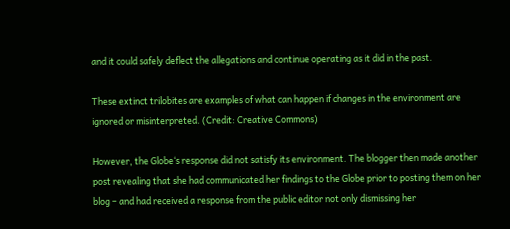and it could safely deflect the allegations and continue operating as it did in the past.

These extinct trilobites are examples of what can happen if changes in the environment are ignored or misinterpreted. (Credit: Creative Commons)

However, the Globe‘s response did not satisfy its environment. The blogger then made another post revealing that she had communicated her findings to the Globe prior to posting them on her blog – and had received a response from the public editor not only dismissing her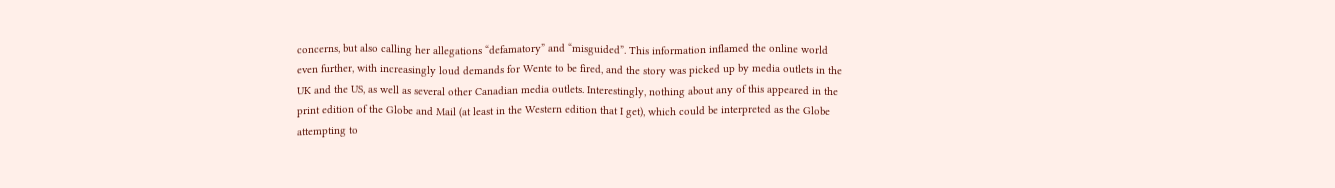concerns, but also calling her allegations “defamatory” and “misguided”. This information inflamed the online world even further, with increasingly loud demands for Wente to be fired, and the story was picked up by media outlets in the UK and the US, as well as several other Canadian media outlets. Interestingly, nothing about any of this appeared in the print edition of the Globe and Mail (at least in the Western edition that I get), which could be interpreted as the Globe attempting to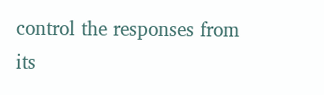control the responses from its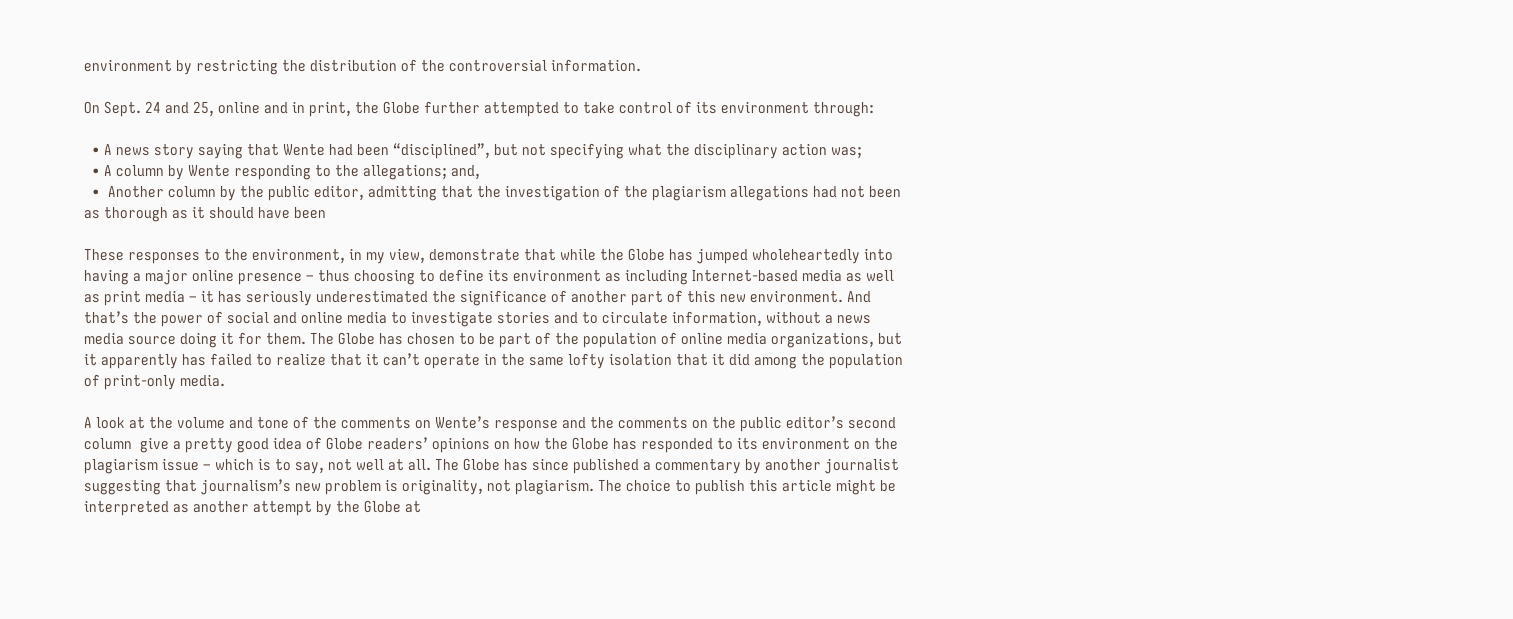environment by restricting the distribution of the controversial information.

On Sept. 24 and 25, online and in print, the Globe further attempted to take control of its environment through:

  • A news story saying that Wente had been “disciplined”, but not specifying what the disciplinary action was;
  • A column by Wente responding to the allegations; and,
  •  Another column by the public editor, admitting that the investigation of the plagiarism allegations had not been as thorough as it should have been

These responses to the environment, in my view, demonstrate that while the Globe has jumped wholeheartedly into having a major online presence – thus choosing to define its environment as including Internet-based media as well as print media – it has seriously underestimated the significance of another part of this new environment. And that’s the power of social and online media to investigate stories and to circulate information, without a news media source doing it for them. The Globe has chosen to be part of the population of online media organizations, but it apparently has failed to realize that it can’t operate in the same lofty isolation that it did among the population of print-only media.

A look at the volume and tone of the comments on Wente’s response and the comments on the public editor’s second column  give a pretty good idea of Globe readers’ opinions on how the Globe has responded to its environment on the plagiarism issue – which is to say, not well at all. The Globe has since published a commentary by another journalist suggesting that journalism’s new problem is originality, not plagiarism. The choice to publish this article might be interpreted as another attempt by the Globe at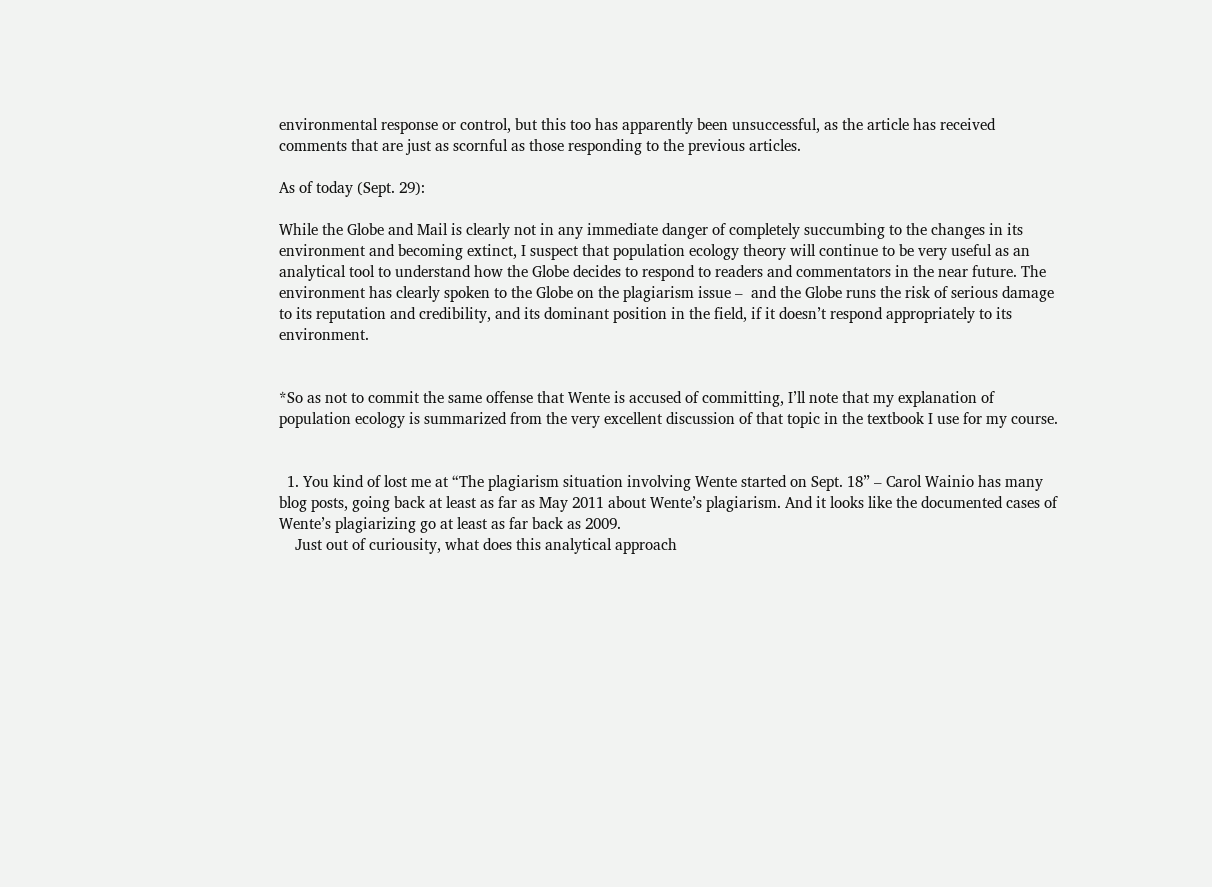environmental response or control, but this too has apparently been unsuccessful, as the article has received comments that are just as scornful as those responding to the previous articles.

As of today (Sept. 29):

While the Globe and Mail is clearly not in any immediate danger of completely succumbing to the changes in its environment and becoming extinct, I suspect that population ecology theory will continue to be very useful as an analytical tool to understand how the Globe decides to respond to readers and commentators in the near future. The environment has clearly spoken to the Globe on the plagiarism issue –  and the Globe runs the risk of serious damage to its reputation and credibility, and its dominant position in the field, if it doesn’t respond appropriately to its environment.


*So as not to commit the same offense that Wente is accused of committing, I’ll note that my explanation of population ecology is summarized from the very excellent discussion of that topic in the textbook I use for my course.


  1. You kind of lost me at “The plagiarism situation involving Wente started on Sept. 18” – Carol Wainio has many blog posts, going back at least as far as May 2011 about Wente’s plagiarism. And it looks like the documented cases of Wente’s plagiarizing go at least as far back as 2009.
    Just out of curiousity, what does this analytical approach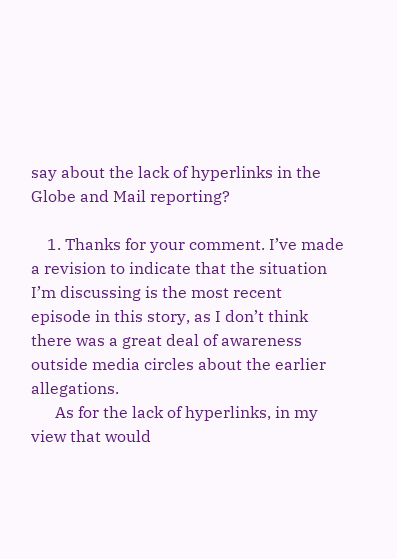say about the lack of hyperlinks in the Globe and Mail reporting?

    1. Thanks for your comment. I’ve made a revision to indicate that the situation I’m discussing is the most recent episode in this story, as I don’t think there was a great deal of awareness outside media circles about the earlier allegations.
      As for the lack of hyperlinks, in my view that would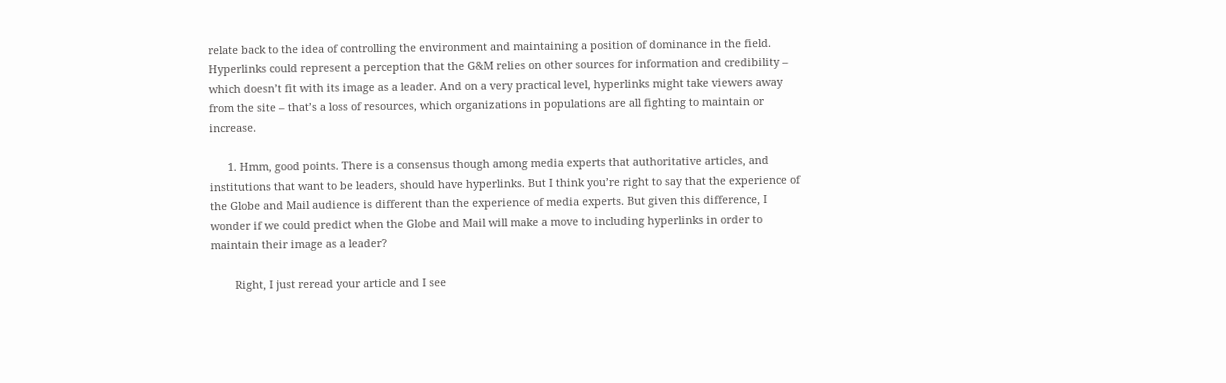relate back to the idea of controlling the environment and maintaining a position of dominance in the field. Hyperlinks could represent a perception that the G&M relies on other sources for information and credibility – which doesn’t fit with its image as a leader. And on a very practical level, hyperlinks might take viewers away from the site – that’s a loss of resources, which organizations in populations are all fighting to maintain or increase.

      1. Hmm, good points. There is a consensus though among media experts that authoritative articles, and institutions that want to be leaders, should have hyperlinks. But I think you’re right to say that the experience of the Globe and Mail audience is different than the experience of media experts. But given this difference, I wonder if we could predict when the Globe and Mail will make a move to including hyperlinks in order to maintain their image as a leader?

        Right, I just reread your article and I see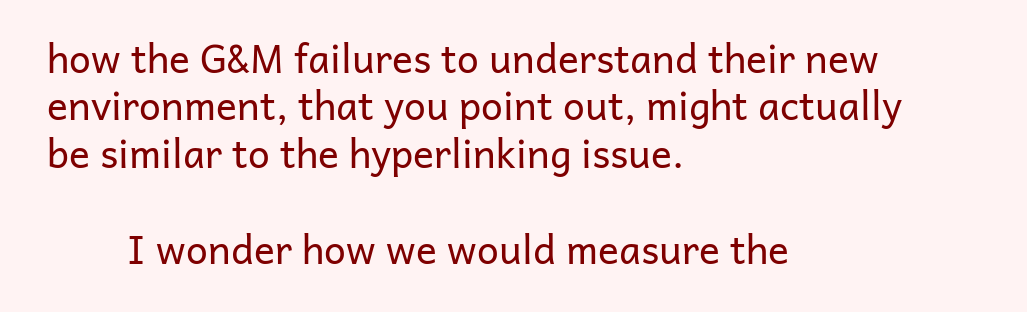how the G&M failures to understand their new environment, that you point out, might actually be similar to the hyperlinking issue.

        I wonder how we would measure the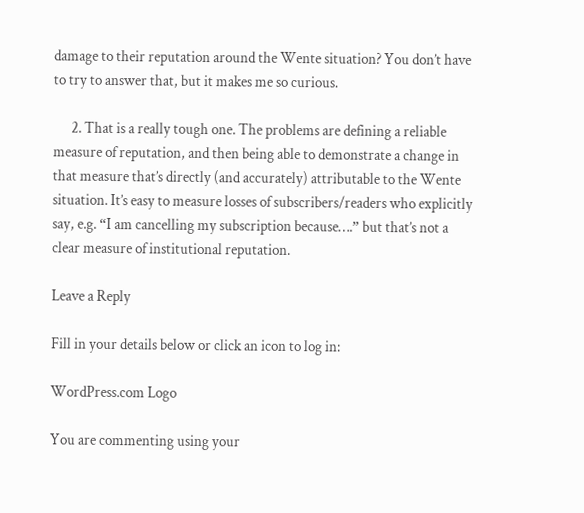damage to their reputation around the Wente situation? You don’t have to try to answer that, but it makes me so curious.

      2. That is a really tough one. The problems are defining a reliable measure of reputation, and then being able to demonstrate a change in that measure that’s directly (and accurately) attributable to the Wente situation. It’s easy to measure losses of subscribers/readers who explicitly say, e.g. “I am cancelling my subscription because….” but that’s not a clear measure of institutional reputation.

Leave a Reply

Fill in your details below or click an icon to log in:

WordPress.com Logo

You are commenting using your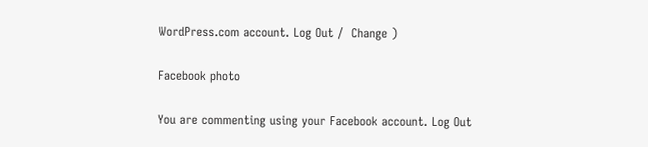WordPress.com account. Log Out /  Change )

Facebook photo

You are commenting using your Facebook account. Log Out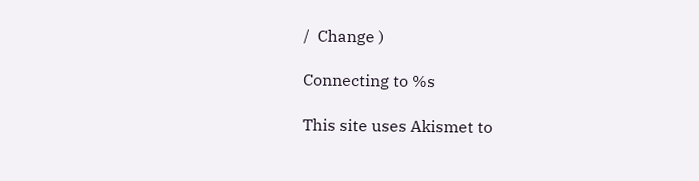/  Change )

Connecting to %s

This site uses Akismet to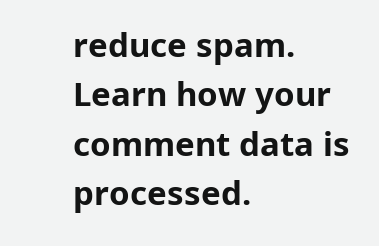reduce spam. Learn how your comment data is processed.